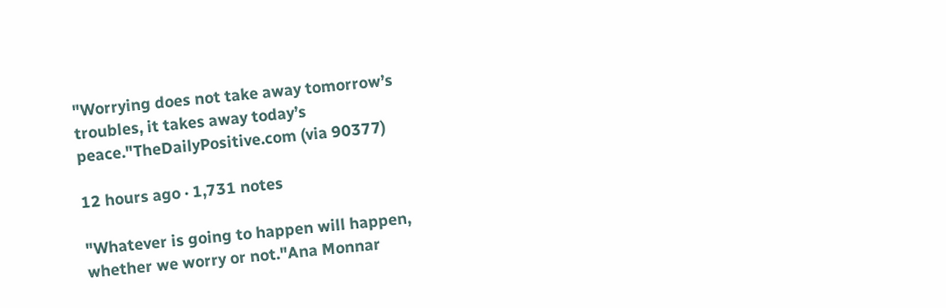"Worrying does not take away tomorrow’s troubles, it takes away today’s peace."TheDailyPositive.com (via 90377)

12 hours ago · 1,731 notes

"Whatever is going to happen will happen, whether we worry or not."Ana Monnar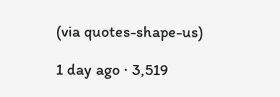(via quotes-shape-us)

1 day ago · 3,519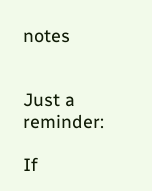notes


Just a reminder:

If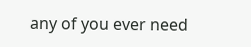any of you ever need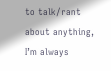to talk/rant about anything, I’m always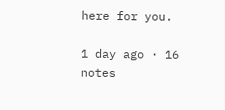here for you.

1 day ago · 16 notes